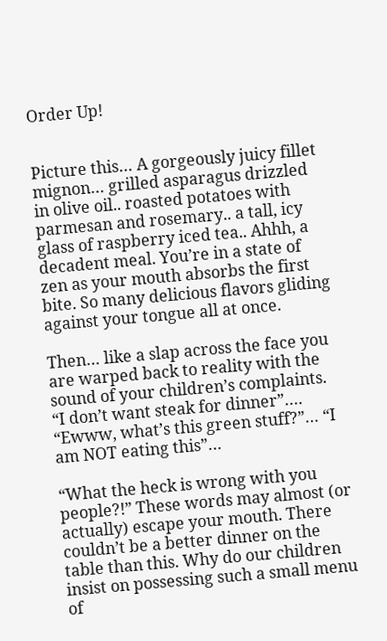Order Up!


Picture this… A gorgeously juicy fillet mignon… grilled asparagus drizzled in olive oil.. roasted potatoes with parmesan and rosemary.. a tall, icy glass of raspberry iced tea.. Ahhh, a decadent meal. You’re in a state of zen as your mouth absorbs the first bite. So many delicious flavors gliding against your tongue all at once.

Then… like a slap across the face you are warped back to reality with the sound of your children’s complaints. “I don’t want steak for dinner”…. “Ewww, what’s this green stuff?”… “I am NOT eating this”…

“What the heck is wrong with you people?!” These words may almost (or actually) escape your mouth. There couldn’t be a better dinner on the table than this. Why do our children insist on possessing such a small menu of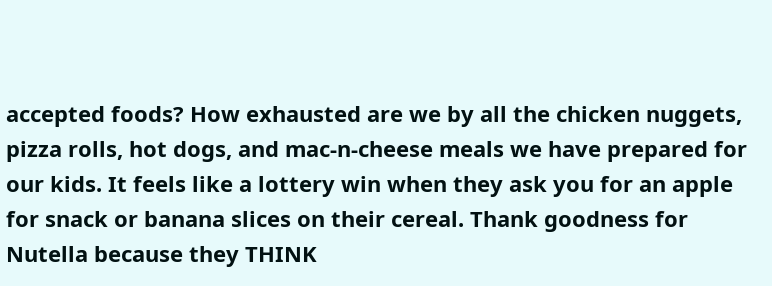accepted foods? How exhausted are we by all the chicken nuggets, pizza rolls, hot dogs, and mac-n-cheese meals we have prepared for our kids. It feels like a lottery win when they ask you for an apple for snack or banana slices on their cereal. Thank goodness for Nutella because they THINK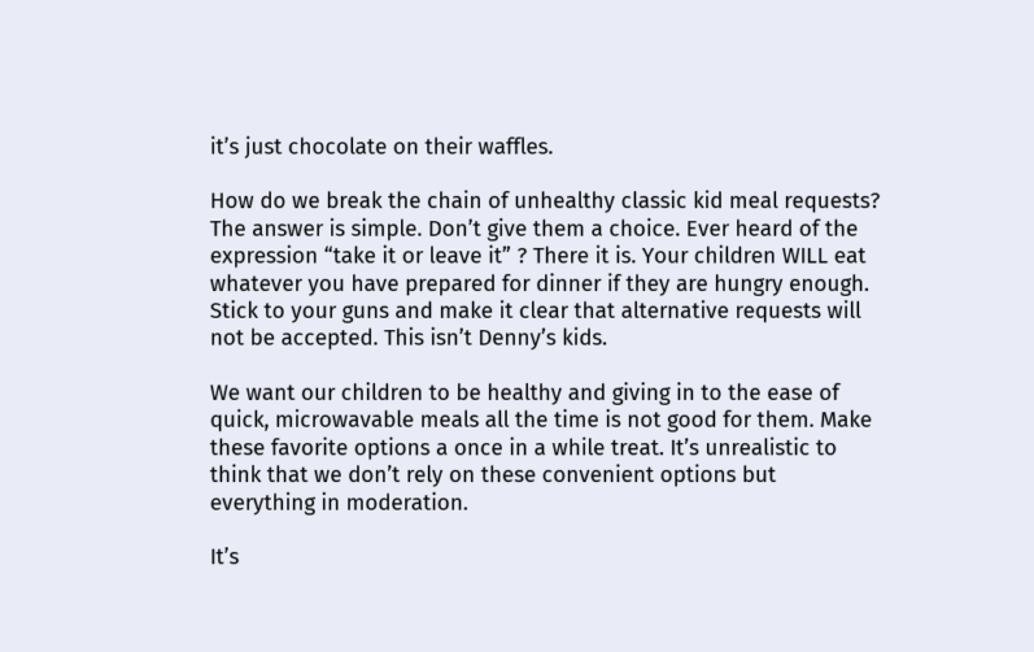it’s just chocolate on their waffles.

How do we break the chain of unhealthy classic kid meal requests? The answer is simple. Don’t give them a choice. Ever heard of the expression “take it or leave it” ? There it is. Your children WILL eat whatever you have prepared for dinner if they are hungry enough. Stick to your guns and make it clear that alternative requests will not be accepted. This isn’t Denny’s kids.

We want our children to be healthy and giving in to the ease of quick, microwavable meals all the time is not good for them. Make these favorite options a once in a while treat. It’s unrealistic to think that we don’t rely on these convenient options but everything in moderation.

It’s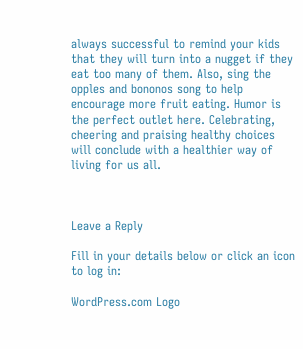always successful to remind your kids that they will turn into a nugget if they eat too many of them. Also, sing the opples and bononos song to help encourage more fruit eating. Humor is the perfect outlet here. Celebrating, cheering and praising healthy choices will conclude with a healthier way of living for us all.



Leave a Reply

Fill in your details below or click an icon to log in:

WordPress.com Logo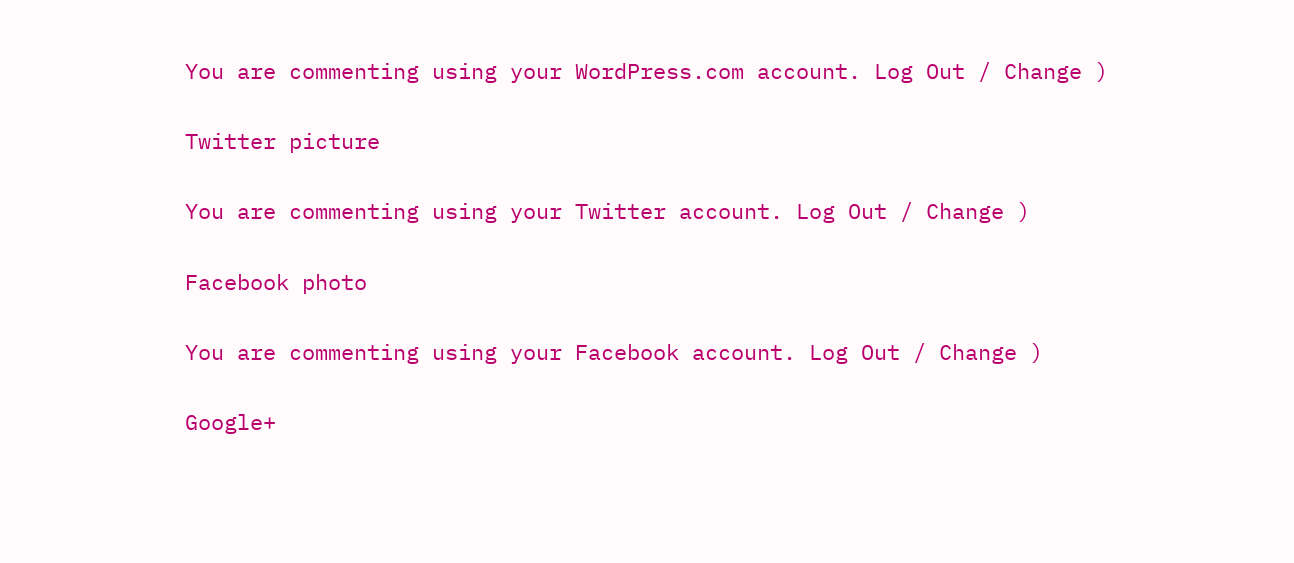You are commenting using your WordPress.com account. Log Out / Change )

Twitter picture

You are commenting using your Twitter account. Log Out / Change )

Facebook photo

You are commenting using your Facebook account. Log Out / Change )

Google+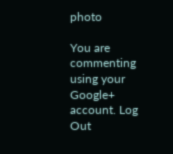photo

You are commenting using your Google+ account. Log Out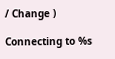/ Change )

Connecting to %s